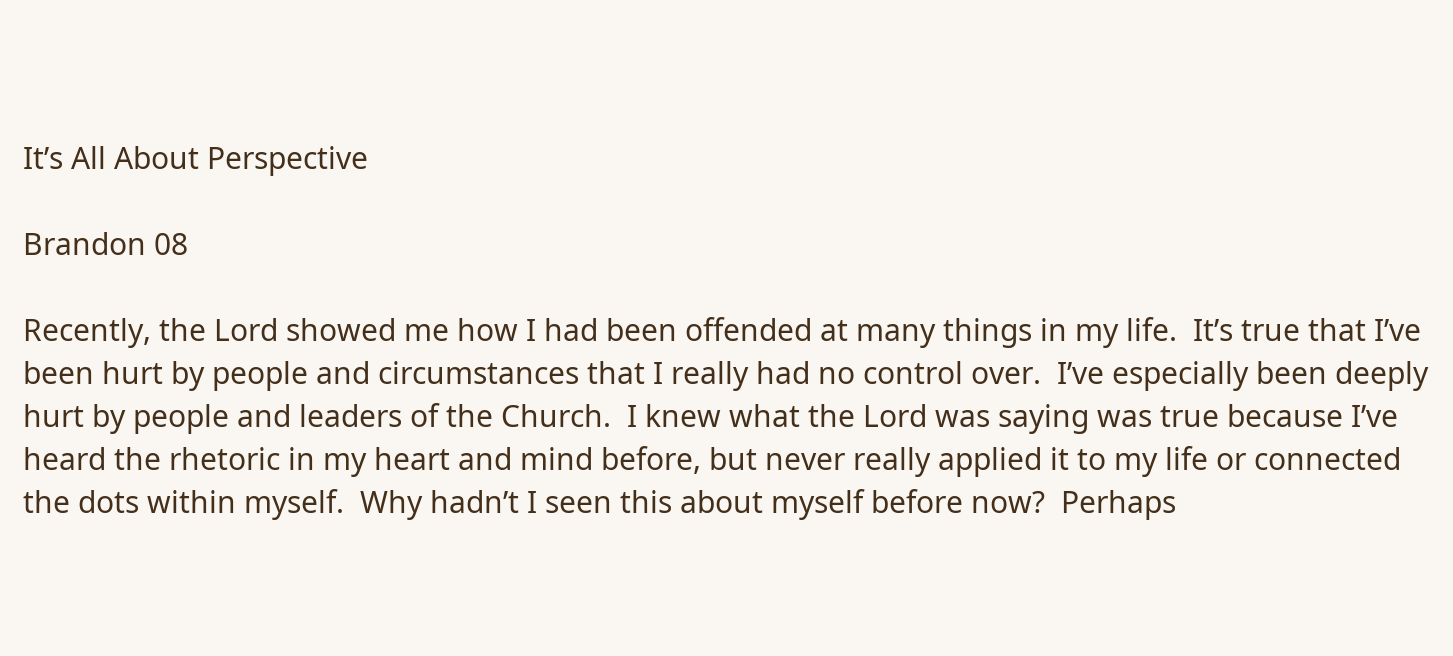It’s All About Perspective

Brandon 08

Recently, the Lord showed me how I had been offended at many things in my life.  It’s true that I’ve been hurt by people and circumstances that I really had no control over.  I’ve especially been deeply hurt by people and leaders of the Church.  I knew what the Lord was saying was true because I’ve heard the rhetoric in my heart and mind before, but never really applied it to my life or connected the dots within myself.  Why hadn’t I seen this about myself before now?  Perhaps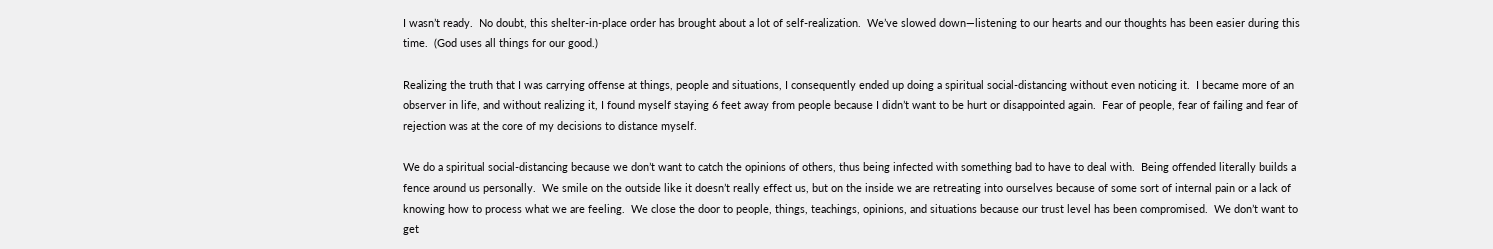I wasn’t ready.  No doubt, this shelter-in-place order has brought about a lot of self-realization.  We’ve slowed down—listening to our hearts and our thoughts has been easier during this time.  (God uses all things for our good.)

Realizing the truth that I was carrying offense at things, people and situations, I consequently ended up doing a spiritual social-distancing without even noticing it.  I became more of an observer in life, and without realizing it, I found myself staying 6 feet away from people because I didn’t want to be hurt or disappointed again.  Fear of people, fear of failing and fear of rejection was at the core of my decisions to distance myself.

We do a spiritual social-distancing because we don’t want to catch the opinions of others, thus being infected with something bad to have to deal with.  Being offended literally builds a fence around us personally.  We smile on the outside like it doesn’t really effect us, but on the inside we are retreating into ourselves because of some sort of internal pain or a lack of knowing how to process what we are feeling.  We close the door to people, things, teachings, opinions, and situations because our trust level has been compromised.  We don’t want to get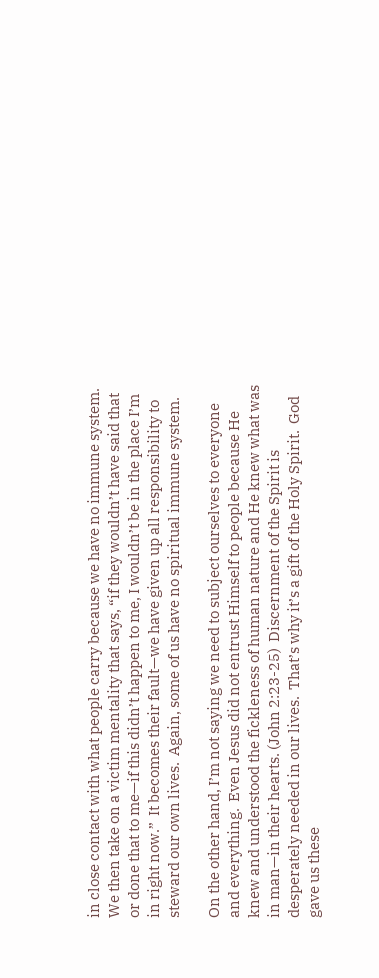in close contact with what people carry because we have no immune system.  We then take on a victim mentality that says, “if they wouldn’t have said that or done that to me—if this didn’t happen to me, I wouldn’t be in the place I’m in right now.”  It becomes their fault—we have given up all responsibility to steward our own lives.  Again, some of us have no spiritual immune system.

On the other hand, I’m not saying we need to subject ourselves to everyone and everything.  Even Jesus did not entrust Himself to people because He knew and understood the fickleness of human nature and He knew what was in man—in their hearts. (John 2:23-25)  Discernment of the Spirit is desperately needed in our lives.  That’s why it’s a gift of the Holy Spirit.  God gave us these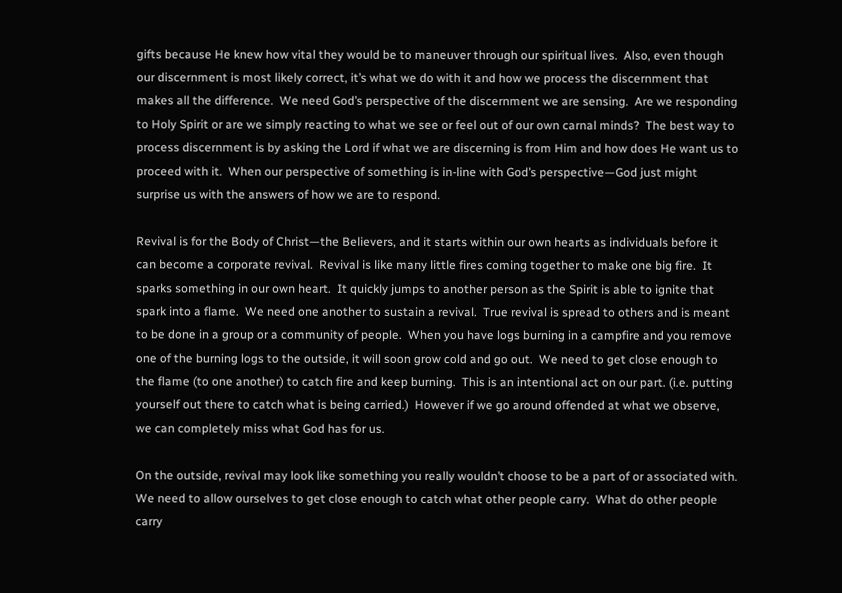gifts because He knew how vital they would be to maneuver through our spiritual lives.  Also, even though our discernment is most likely correct, it’s what we do with it and how we process the discernment that makes all the difference.  We need God’s perspective of the discernment we are sensing.  Are we responding to Holy Spirit or are we simply reacting to what we see or feel out of our own carnal minds?  The best way to process discernment is by asking the Lord if what we are discerning is from Him and how does He want us to proceed with it.  When our perspective of something is in-line with God’s perspective—God just might surprise us with the answers of how we are to respond.

Revival is for the Body of Christ—the Believers, and it starts within our own hearts as individuals before it can become a corporate revival.  Revival is like many little fires coming together to make one big fire.  It sparks something in our own heart.  It quickly jumps to another person as the Spirit is able to ignite that spark into a flame.  We need one another to sustain a revival.  True revival is spread to others and is meant to be done in a group or a community of people.  When you have logs burning in a campfire and you remove one of the burning logs to the outside, it will soon grow cold and go out.  We need to get close enough to the flame (to one another) to catch fire and keep burning.  This is an intentional act on our part. (i.e. putting yourself out there to catch what is being carried.)  However if we go around offended at what we observe, we can completely miss what God has for us.

On the outside, revival may look like something you really wouldn’t choose to be a part of or associated with.  We need to allow ourselves to get close enough to catch what other people carry.  What do other people carry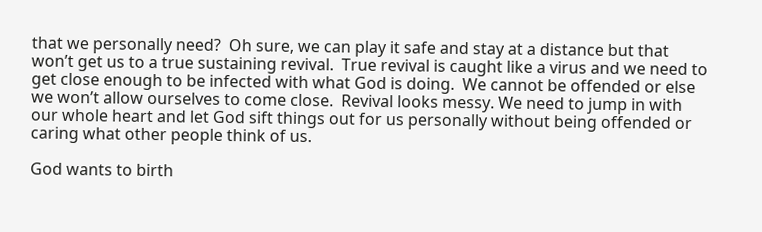that we personally need?  Oh sure, we can play it safe and stay at a distance but that won’t get us to a true sustaining revival.  True revival is caught like a virus and we need to get close enough to be infected with what God is doing.  We cannot be offended or else we won’t allow ourselves to come close.  Revival looks messy. We need to jump in with our whole heart and let God sift things out for us personally without being offended or caring what other people think of us.

God wants to birth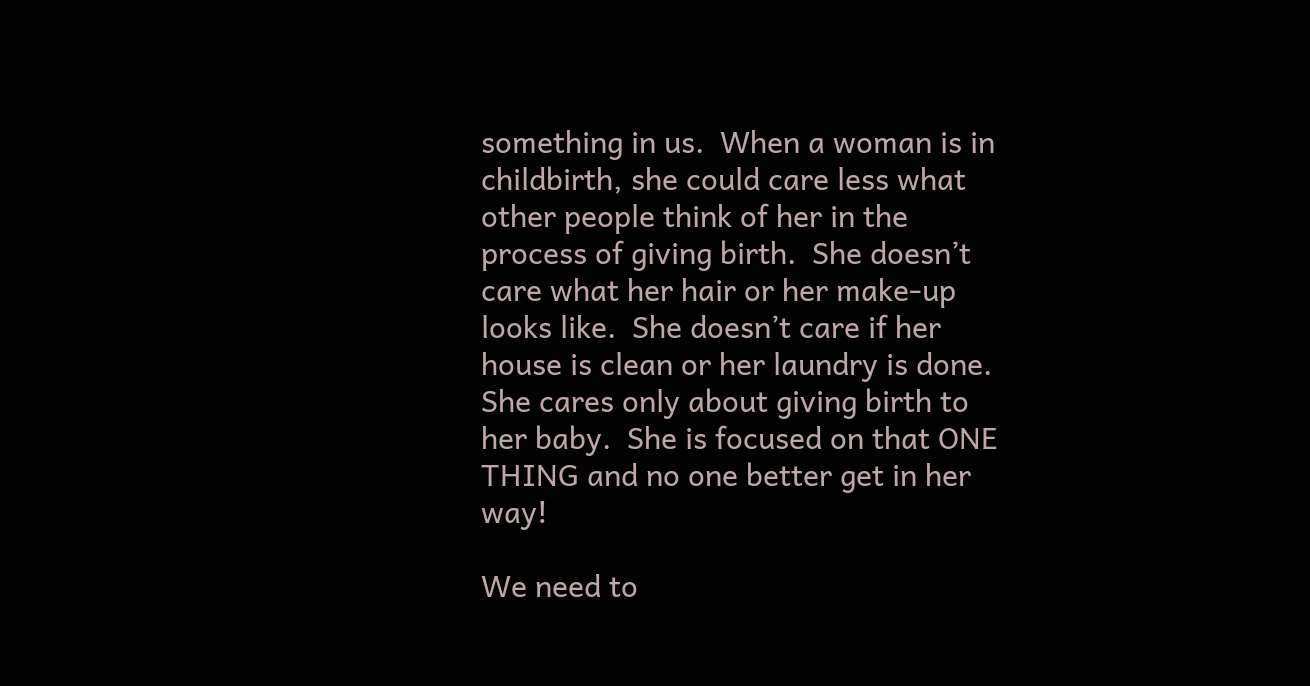something in us.  When a woman is in childbirth, she could care less what other people think of her in the process of giving birth.  She doesn’t care what her hair or her make-up looks like.  She doesn’t care if her house is clean or her laundry is done.  She cares only about giving birth to her baby.  She is focused on that ONE THING and no one better get in her way!

We need to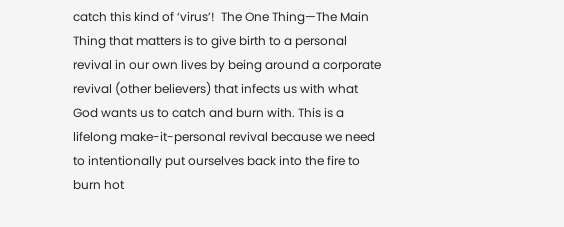catch this kind of ‘virus’!  The One Thing—The Main Thing that matters is to give birth to a personal revival in our own lives by being around a corporate revival (other believers) that infects us with what God wants us to catch and burn with. This is a lifelong make-it-personal revival because we need to intentionally put ourselves back into the fire to burn hot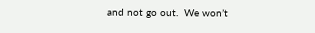and not go out.  We won’t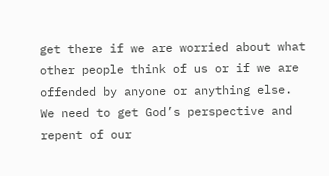get there if we are worried about what other people think of us or if we are offended by anyone or anything else.   We need to get God’s perspective and repent of our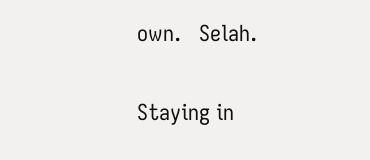own.   Selah.


Staying in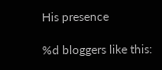His presence

%d bloggers like this: